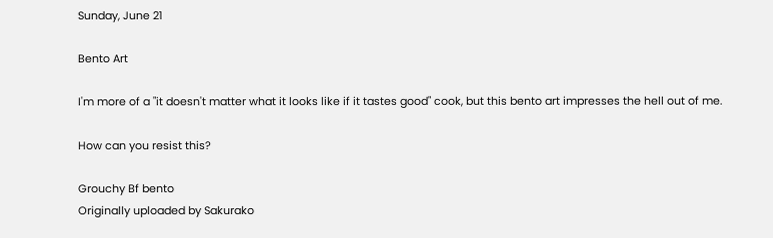Sunday, June 21

Bento Art

I'm more of a "it doesn't matter what it looks like if it tastes good" cook, but this bento art impresses the hell out of me.

How can you resist this?

Grouchy Bf bento
Originally uploaded by Sakurako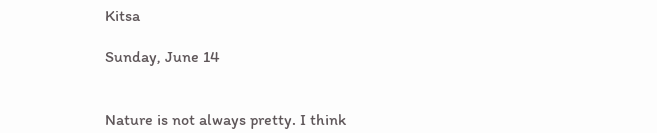Kitsa

Sunday, June 14


Nature is not always pretty. I think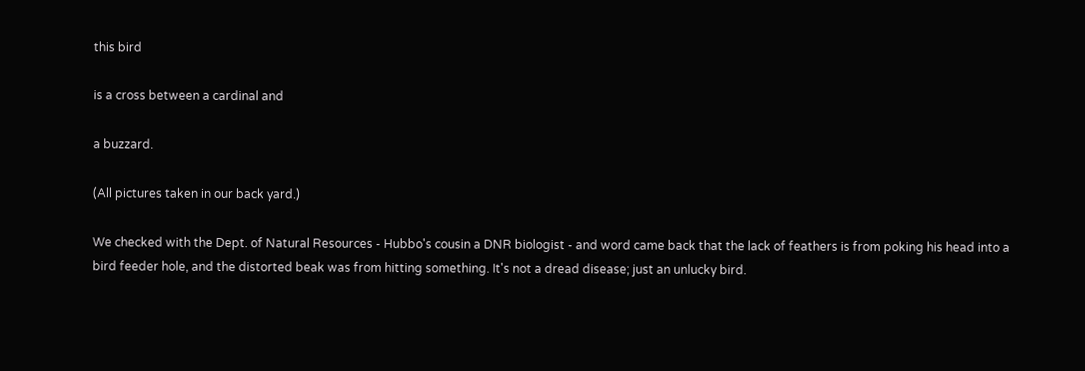this bird

is a cross between a cardinal and

a buzzard.

(All pictures taken in our back yard.)

We checked with the Dept. of Natural Resources - Hubbo's cousin a DNR biologist - and word came back that the lack of feathers is from poking his head into a bird feeder hole, and the distorted beak was from hitting something. It's not a dread disease; just an unlucky bird.